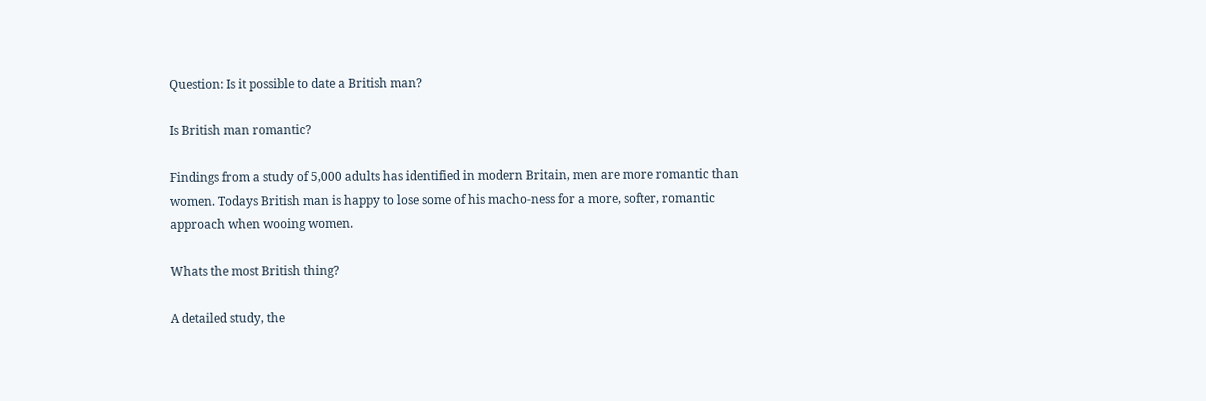Question: Is it possible to date a British man?

Is British man romantic?

Findings from a study of 5,000 adults has identified in modern Britain, men are more romantic than women. Todays British man is happy to lose some of his macho-ness for a more, softer, romantic approach when wooing women.

Whats the most British thing?

A detailed study, the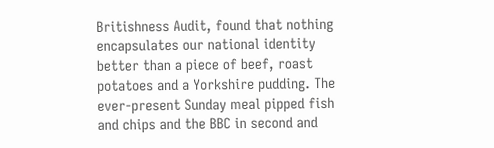Britishness Audit, found that nothing encapsulates our national identity better than a piece of beef, roast potatoes and a Yorkshire pudding. The ever-present Sunday meal pipped fish and chips and the BBC in second and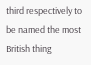third respectively to be named the most British thing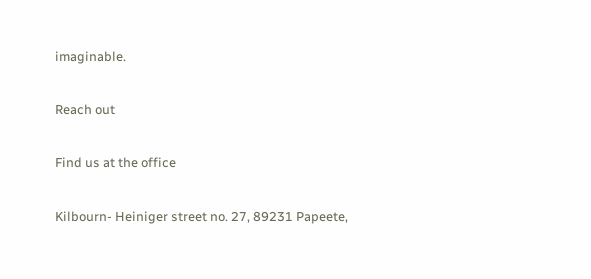imaginable.

Reach out

Find us at the office

Kilbourn- Heiniger street no. 27, 89231 Papeete,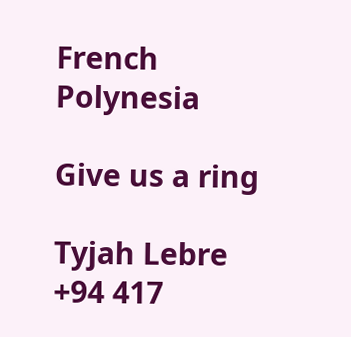French Polynesia

Give us a ring

Tyjah Lebre
+94 417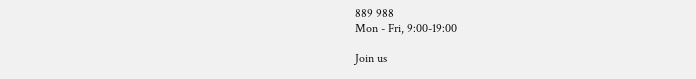889 988
Mon - Fri, 9:00-19:00

Join us